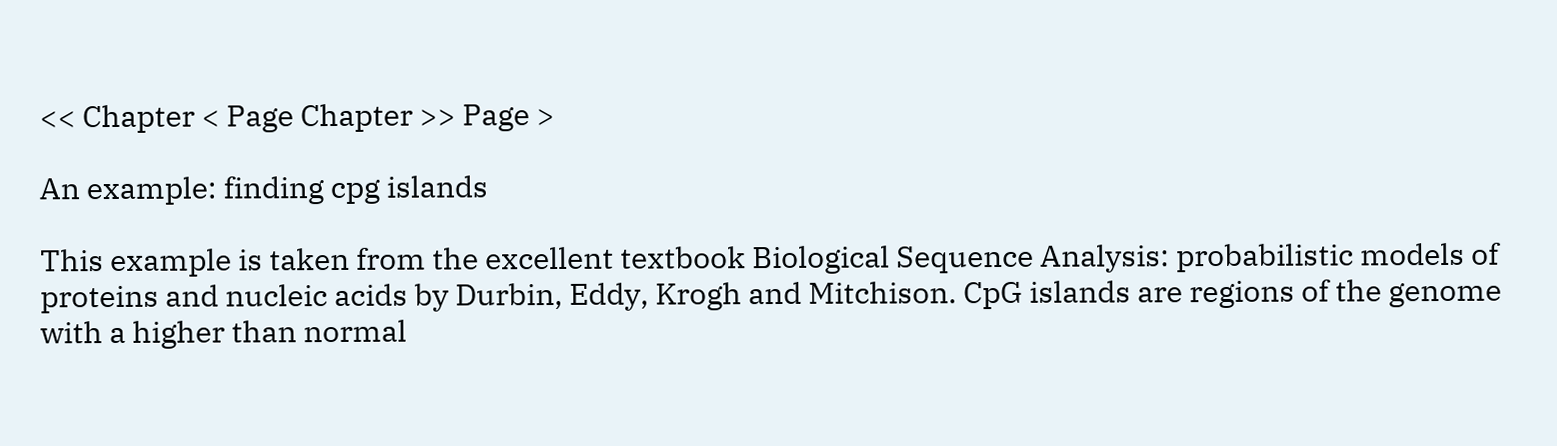<< Chapter < Page Chapter >> Page >

An example: finding cpg islands

This example is taken from the excellent textbook Biological Sequence Analysis: probabilistic models of proteins and nucleic acids by Durbin, Eddy, Krogh and Mitchison. CpG islands are regions of the genome with a higher than normal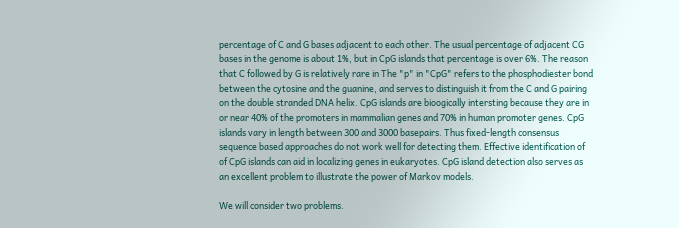percentage of C and G bases adjacent to each other. The usual percentage of adjacent CG bases in the genome is about 1%, but in CpG islands that percentage is over 6%. The reason that C followed by G is relatively rare in The "p" in "CpG" refers to the phosphodiester bond between the cytosine and the guanine, and serves to distinguish it from the C and G pairing on the double stranded DNA helix. CpG islands are bioogically intersting because they are in or near 40% of the promoters in mammalian genes and 70% in human promoter genes. CpG islands vary in length between 300 and 3000 basepairs. Thus fixed-length consensus sequence based approaches do not work well for detecting them. Effective identification of of CpG islands can aid in localizing genes in eukaryotes. CpG island detection also serves as an excellent problem to illustrate the power of Markov models.

We will consider two problems.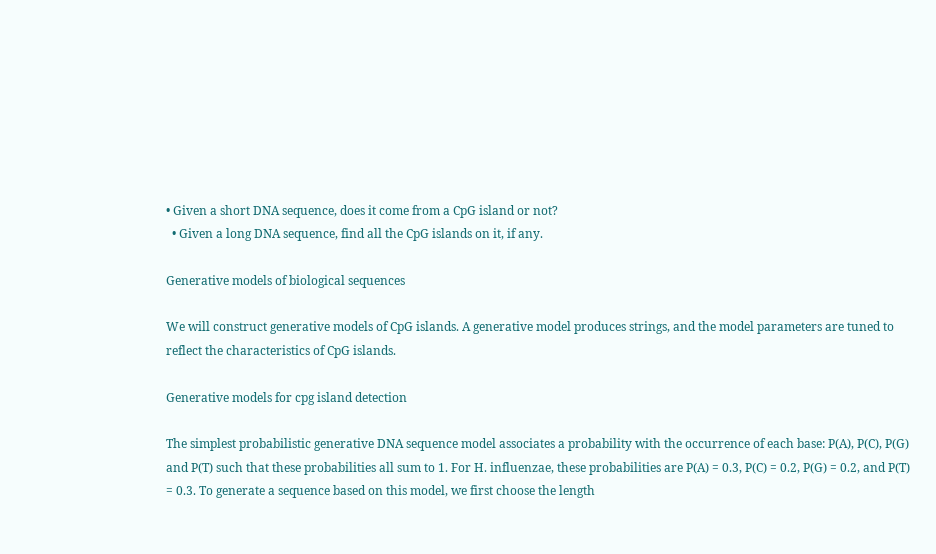• Given a short DNA sequence, does it come from a CpG island or not?
  • Given a long DNA sequence, find all the CpG islands on it, if any.

Generative models of biological sequences

We will construct generative models of CpG islands. A generative model produces strings, and the model parameters are tuned to reflect the characteristics of CpG islands.

Generative models for cpg island detection

The simplest probabilistic generative DNA sequence model associates a probability with the occurrence of each base: P(A), P(C), P(G) and P(T) such that these probabilities all sum to 1. For H. influenzae, these probabilities are P(A) = 0.3, P(C) = 0.2, P(G) = 0.2, and P(T) = 0.3. To generate a sequence based on this model, we first choose the length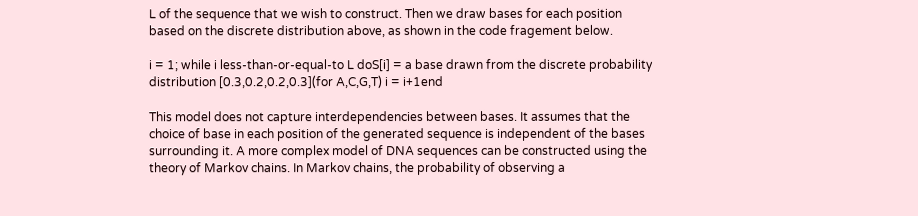L of the sequence that we wish to construct. Then we draw bases for each position based on the discrete distribution above, as shown in the code fragement below.

i = 1; while i less-than-or-equal-to L doS[i] = a base drawn from the discrete probability distribution [0.3,0.2,0.2,0.3](for A,C,G,T) i = i+1end

This model does not capture interdependencies between bases. It assumes that the choice of base in each position of the generated sequence is independent of the bases surrounding it. A more complex model of DNA sequences can be constructed using the theory of Markov chains. In Markov chains, the probability of observing a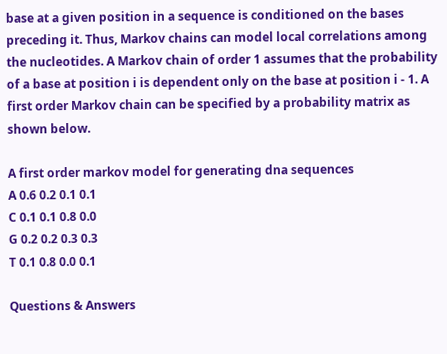base at a given position in a sequence is conditioned on the bases preceding it. Thus, Markov chains can model local correlations among the nucleotides. A Markov chain of order 1 assumes that the probability of a base at position i is dependent only on the base at position i - 1. A first order Markov chain can be specified by a probability matrix as shown below.

A first order markov model for generating dna sequences
A 0.6 0.2 0.1 0.1
C 0.1 0.1 0.8 0.0
G 0.2 0.2 0.3 0.3
T 0.1 0.8 0.0 0.1

Questions & Answers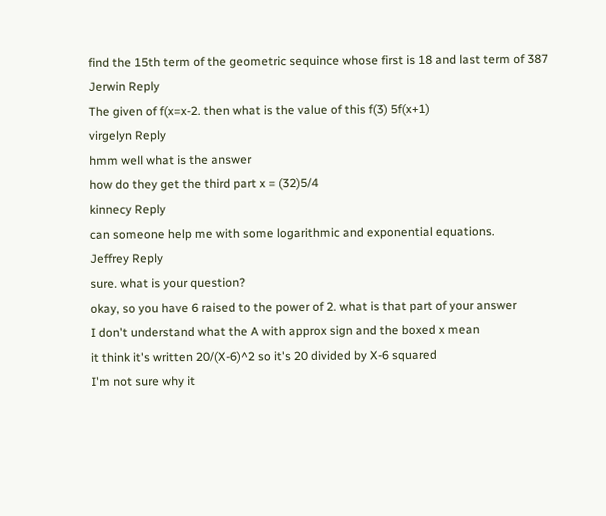find the 15th term of the geometric sequince whose first is 18 and last term of 387
Jerwin Reply
The given of f(x=x-2. then what is the value of this f(3) 5f(x+1)
virgelyn Reply
hmm well what is the answer
how do they get the third part x = (32)5/4
kinnecy Reply
can someone help me with some logarithmic and exponential equations.
Jeffrey Reply
sure. what is your question?
okay, so you have 6 raised to the power of 2. what is that part of your answer
I don't understand what the A with approx sign and the boxed x mean
it think it's written 20/(X-6)^2 so it's 20 divided by X-6 squared
I'm not sure why it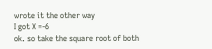wrote it the other way
I got X =-6
ok. so take the square root of both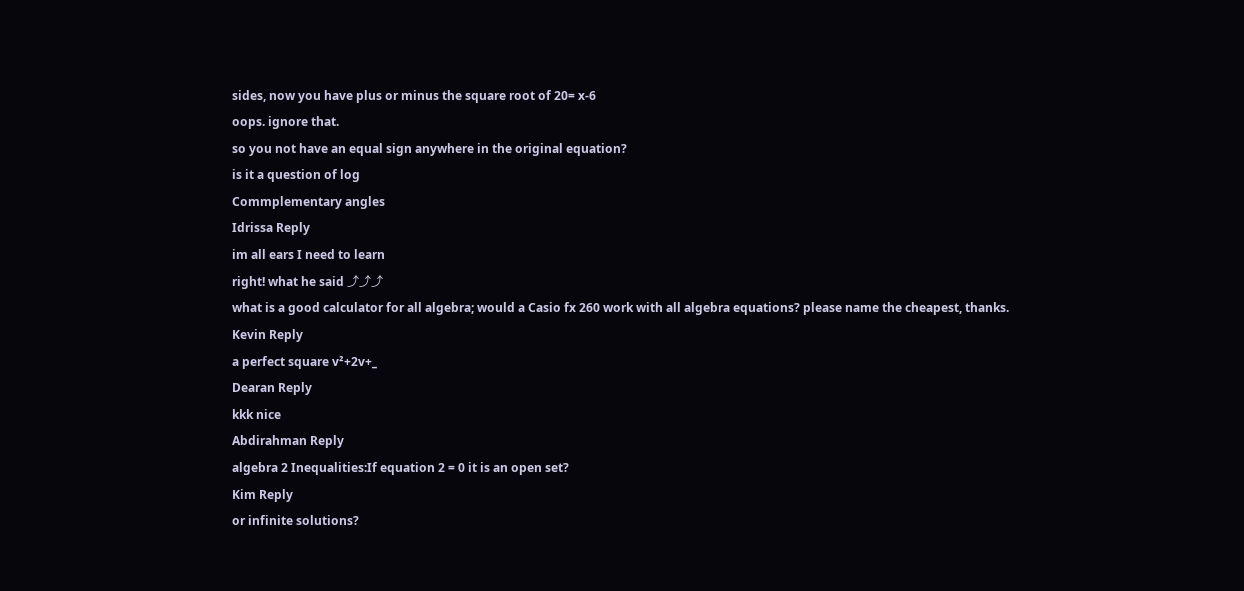sides, now you have plus or minus the square root of 20= x-6
oops. ignore that.
so you not have an equal sign anywhere in the original equation?
is it a question of log
Commplementary angles
Idrissa Reply
im all ears I need to learn
right! what he said ⤴⤴⤴
what is a good calculator for all algebra; would a Casio fx 260 work with all algebra equations? please name the cheapest, thanks.
Kevin Reply
a perfect square v²+2v+_
Dearan Reply
kkk nice
Abdirahman Reply
algebra 2 Inequalities:If equation 2 = 0 it is an open set?
Kim Reply
or infinite solutions?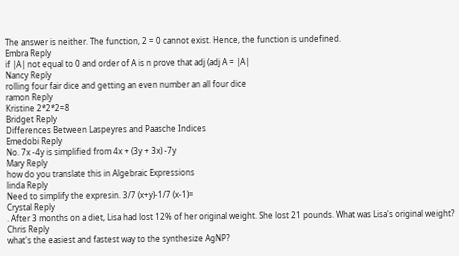The answer is neither. The function, 2 = 0 cannot exist. Hence, the function is undefined.
Embra Reply
if |A| not equal to 0 and order of A is n prove that adj (adj A = |A|
Nancy Reply
rolling four fair dice and getting an even number an all four dice
ramon Reply
Kristine 2*2*2=8
Bridget Reply
Differences Between Laspeyres and Paasche Indices
Emedobi Reply
No. 7x -4y is simplified from 4x + (3y + 3x) -7y
Mary Reply
how do you translate this in Algebraic Expressions
linda Reply
Need to simplify the expresin. 3/7 (x+y)-1/7 (x-1)=
Crystal Reply
. After 3 months on a diet, Lisa had lost 12% of her original weight. She lost 21 pounds. What was Lisa's original weight?
Chris Reply
what's the easiest and fastest way to the synthesize AgNP?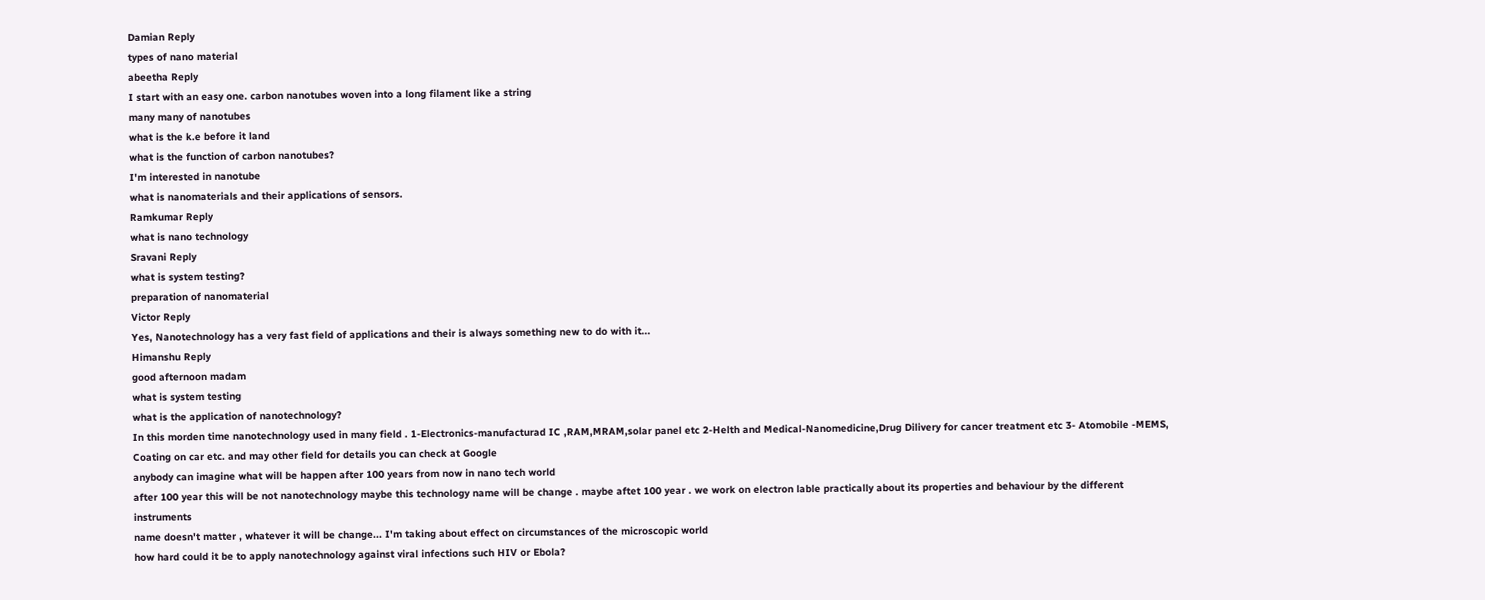Damian Reply
types of nano material
abeetha Reply
I start with an easy one. carbon nanotubes woven into a long filament like a string
many many of nanotubes
what is the k.e before it land
what is the function of carbon nanotubes?
I'm interested in nanotube
what is nanomaterials and their applications of sensors.
Ramkumar Reply
what is nano technology
Sravani Reply
what is system testing?
preparation of nanomaterial
Victor Reply
Yes, Nanotechnology has a very fast field of applications and their is always something new to do with it...
Himanshu Reply
good afternoon madam
what is system testing
what is the application of nanotechnology?
In this morden time nanotechnology used in many field . 1-Electronics-manufacturad IC ,RAM,MRAM,solar panel etc 2-Helth and Medical-Nanomedicine,Drug Dilivery for cancer treatment etc 3- Atomobile -MEMS, Coating on car etc. and may other field for details you can check at Google
anybody can imagine what will be happen after 100 years from now in nano tech world
after 100 year this will be not nanotechnology maybe this technology name will be change . maybe aftet 100 year . we work on electron lable practically about its properties and behaviour by the different instruments
name doesn't matter , whatever it will be change... I'm taking about effect on circumstances of the microscopic world
how hard could it be to apply nanotechnology against viral infections such HIV or Ebola?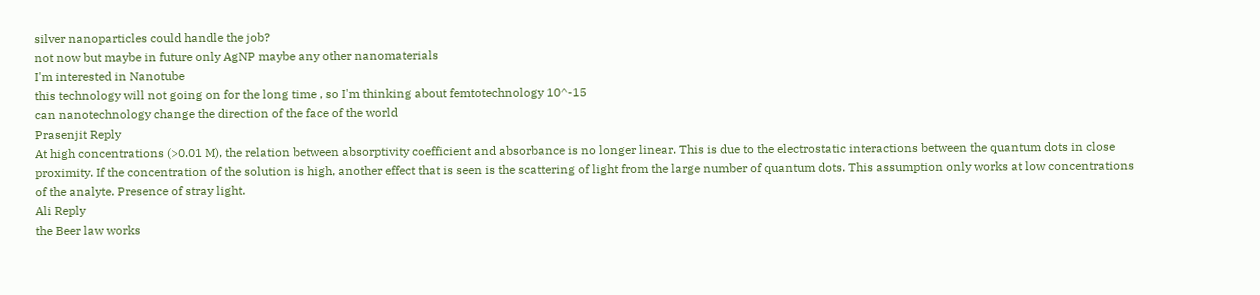silver nanoparticles could handle the job?
not now but maybe in future only AgNP maybe any other nanomaterials
I'm interested in Nanotube
this technology will not going on for the long time , so I'm thinking about femtotechnology 10^-15
can nanotechnology change the direction of the face of the world
Prasenjit Reply
At high concentrations (>0.01 M), the relation between absorptivity coefficient and absorbance is no longer linear. This is due to the electrostatic interactions between the quantum dots in close proximity. If the concentration of the solution is high, another effect that is seen is the scattering of light from the large number of quantum dots. This assumption only works at low concentrations of the analyte. Presence of stray light.
Ali Reply
the Beer law works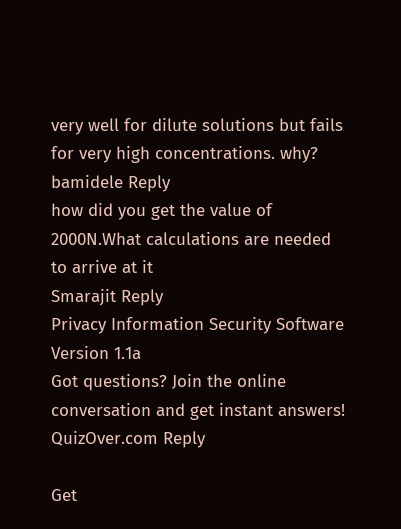very well for dilute solutions but fails for very high concentrations. why?
bamidele Reply
how did you get the value of 2000N.What calculations are needed to arrive at it
Smarajit Reply
Privacy Information Security Software Version 1.1a
Got questions? Join the online conversation and get instant answers!
QuizOver.com Reply

Get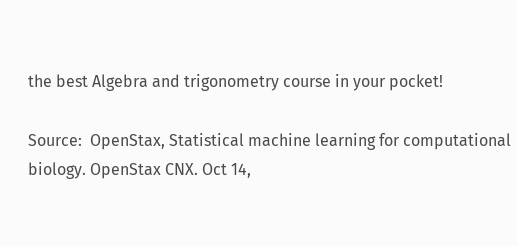the best Algebra and trigonometry course in your pocket!

Source:  OpenStax, Statistical machine learning for computational biology. OpenStax CNX. Oct 14,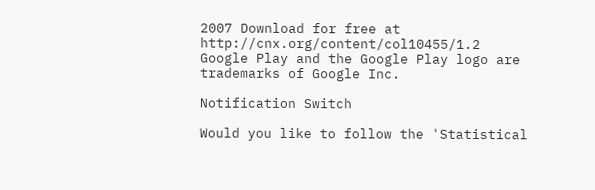2007 Download for free at http://cnx.org/content/col10455/1.2
Google Play and the Google Play logo are trademarks of Google Inc.

Notification Switch

Would you like to follow the 'Statistical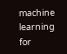machine learning for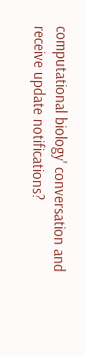computational biology' conversation and receive update notifications?